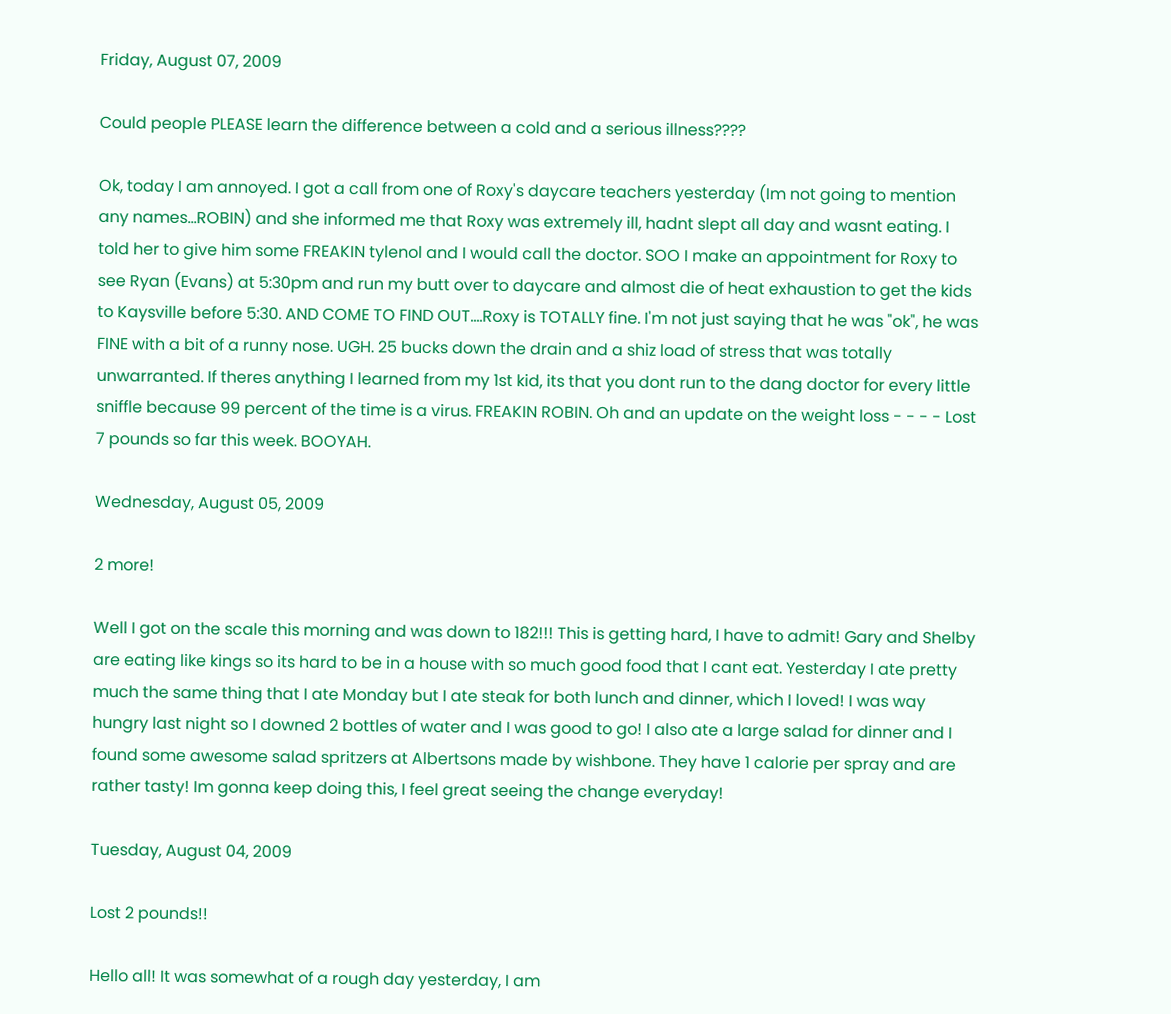Friday, August 07, 2009

Could people PLEASE learn the difference between a cold and a serious illness????

Ok, today I am annoyed. I got a call from one of Roxy's daycare teachers yesterday (Im not going to mention any names...ROBIN) and she informed me that Roxy was extremely ill, hadnt slept all day and wasnt eating. I told her to give him some FREAKIN tylenol and I would call the doctor. SOO I make an appointment for Roxy to see Ryan (Evans) at 5:30pm and run my butt over to daycare and almost die of heat exhaustion to get the kids to Kaysville before 5:30. AND COME TO FIND OUT....Roxy is TOTALLY fine. I'm not just saying that he was "ok", he was FINE with a bit of a runny nose. UGH. 25 bucks down the drain and a shiz load of stress that was totally unwarranted. If theres anything I learned from my 1st kid, its that you dont run to the dang doctor for every little sniffle because 99 percent of the time is a virus. FREAKIN ROBIN. Oh and an update on the weight loss - - - - Lost 7 pounds so far this week. BOOYAH.

Wednesday, August 05, 2009

2 more!

Well I got on the scale this morning and was down to 182!!! This is getting hard, I have to admit! Gary and Shelby are eating like kings so its hard to be in a house with so much good food that I cant eat. Yesterday I ate pretty much the same thing that I ate Monday but I ate steak for both lunch and dinner, which I loved! I was way hungry last night so I downed 2 bottles of water and I was good to go! I also ate a large salad for dinner and I found some awesome salad spritzers at Albertsons made by wishbone. They have 1 calorie per spray and are rather tasty! Im gonna keep doing this, I feel great seeing the change everyday!

Tuesday, August 04, 2009

Lost 2 pounds!!

Hello all! It was somewhat of a rough day yesterday, I am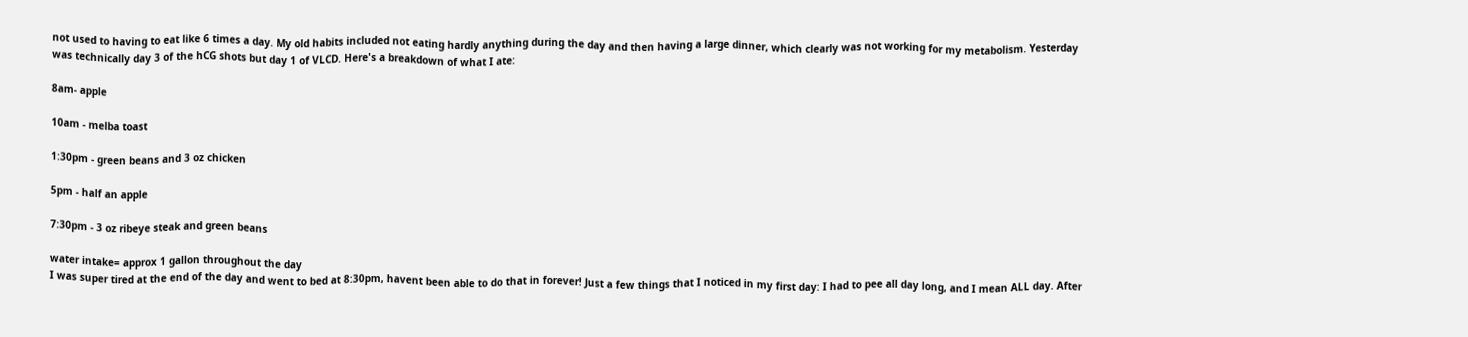not used to having to eat like 6 times a day. My old habits included not eating hardly anything during the day and then having a large dinner, which clearly was not working for my metabolism. Yesterday was technically day 3 of the hCG shots but day 1 of VLCD. Here's a breakdown of what I ate:

8am- apple

10am - melba toast

1:30pm - green beans and 3 oz chicken

5pm - half an apple

7:30pm - 3 oz ribeye steak and green beans

water intake= approx 1 gallon throughout the day
I was super tired at the end of the day and went to bed at 8:30pm, havent been able to do that in forever! Just a few things that I noticed in my first day: I had to pee all day long, and I mean ALL day. After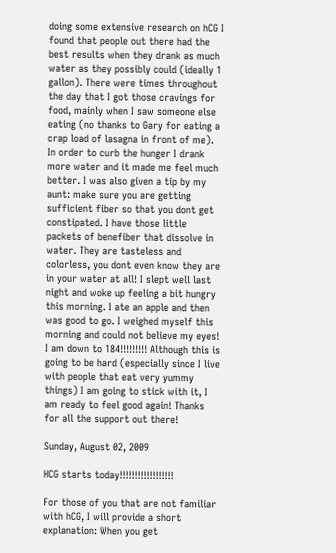doing some extensive research on hCG I found that people out there had the best results when they drank as much water as they possibly could (ideally 1 gallon). There were times throughout the day that I got those cravings for food, mainly when I saw someone else eating (no thanks to Gary for eating a crap load of lasagna in front of me). In order to curb the hunger I drank more water and it made me feel much better. I was also given a tip by my aunt: make sure you are getting sufficient fiber so that you dont get constipated. I have those little packets of benefiber that dissolve in water. They are tasteless and colorless, you dont even know they are in your water at all! I slept well last night and woke up feeling a bit hungry this morning. I ate an apple and then was good to go. I weighed myself this morning and could not believe my eyes! I am down to 184!!!!!!!!! Although this is going to be hard (especially since I live with people that eat very yummy things) I am going to stick with it, I am ready to feel good again! Thanks for all the support out there!

Sunday, August 02, 2009

HCG starts today!!!!!!!!!!!!!!!!!!

For those of you that are not familiar with hCG, I will provide a short explanation: When you get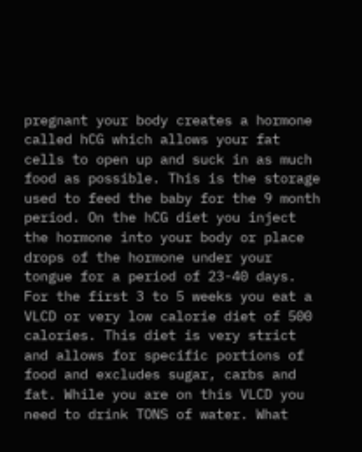pregnant your body creates a hormone called hCG which allows your fat cells to open up and suck in as much food as possible. This is the storage used to feed the baby for the 9 month period. On the hCG diet you inject the hormone into your body or place drops of the hormone under your tongue for a period of 23-40 days. For the first 3 to 5 weeks you eat a VLCD or very low calorie diet of 500 calories. This diet is very strict and allows for specific portions of food and excludes sugar, carbs and fat. While you are on this VLCD you need to drink TONS of water. What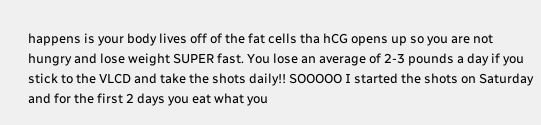happens is your body lives off of the fat cells tha hCG opens up so you are not hungry and lose weight SUPER fast. You lose an average of 2-3 pounds a day if you stick to the VLCD and take the shots daily!! SOOOOO I started the shots on Saturday and for the first 2 days you eat what you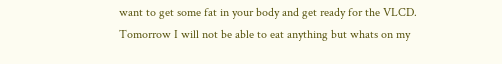want to get some fat in your body and get ready for the VLCD. Tomorrow I will not be able to eat anything but whats on my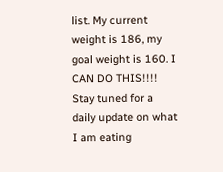list. My current weight is 186, my goal weight is 160. I CAN DO THIS!!!! Stay tuned for a daily update on what I am eating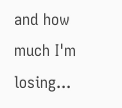and how much I'm losing...